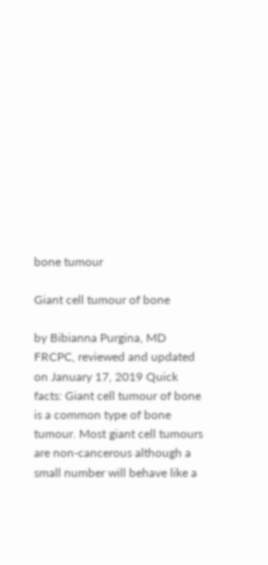bone tumour

Giant cell tumour of bone

by Bibianna Purgina, MD FRCPC, reviewed and updated on January 17, 2019 Quick facts: Giant cell tumour of bone is a common type of bone tumour. Most giant cell tumours are non-cancerous although a small number will behave like a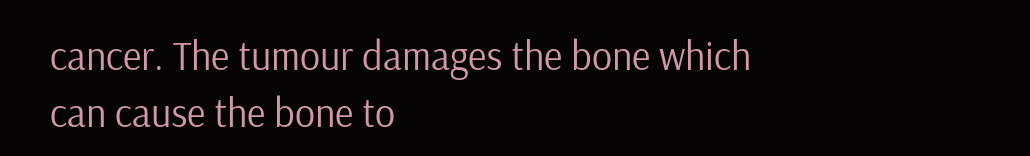cancer. The tumour damages the bone which can cause the bone to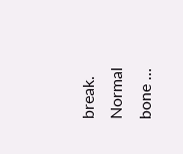break. Normal bone …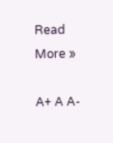Read More »

A+ A A-